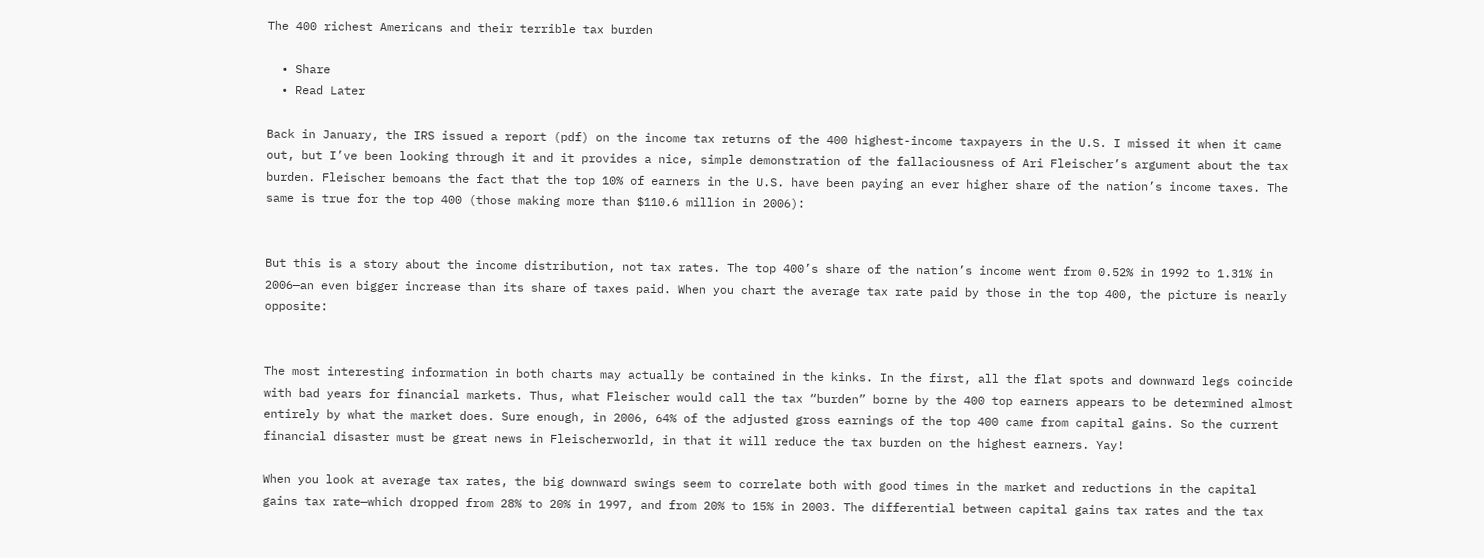The 400 richest Americans and their terrible tax burden

  • Share
  • Read Later

Back in January, the IRS issued a report (pdf) on the income tax returns of the 400 highest-income taxpayers in the U.S. I missed it when it came out, but I’ve been looking through it and it provides a nice, simple demonstration of the fallaciousness of Ari Fleischer’s argument about the tax burden. Fleischer bemoans the fact that the top 10% of earners in the U.S. have been paying an ever higher share of the nation’s income taxes. The same is true for the top 400 (those making more than $110.6 million in 2006):


But this is a story about the income distribution, not tax rates. The top 400’s share of the nation’s income went from 0.52% in 1992 to 1.31% in 2006—an even bigger increase than its share of taxes paid. When you chart the average tax rate paid by those in the top 400, the picture is nearly opposite:


The most interesting information in both charts may actually be contained in the kinks. In the first, all the flat spots and downward legs coincide with bad years for financial markets. Thus, what Fleischer would call the tax “burden” borne by the 400 top earners appears to be determined almost entirely by what the market does. Sure enough, in 2006, 64% of the adjusted gross earnings of the top 400 came from capital gains. So the current financial disaster must be great news in Fleischerworld, in that it will reduce the tax burden on the highest earners. Yay!

When you look at average tax rates, the big downward swings seem to correlate both with good times in the market and reductions in the capital gains tax rate—which dropped from 28% to 20% in 1997, and from 20% to 15% in 2003. The differential between capital gains tax rates and the tax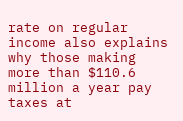rate on regular income also explains why those making more than $110.6 million a year pay taxes at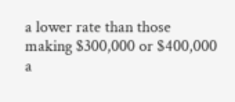a lower rate than those making $300,000 or $400,000 a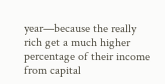year—because the really rich get a much higher percentage of their income from capital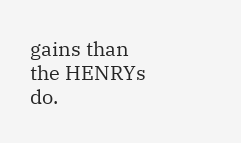gains than the HENRYs do.